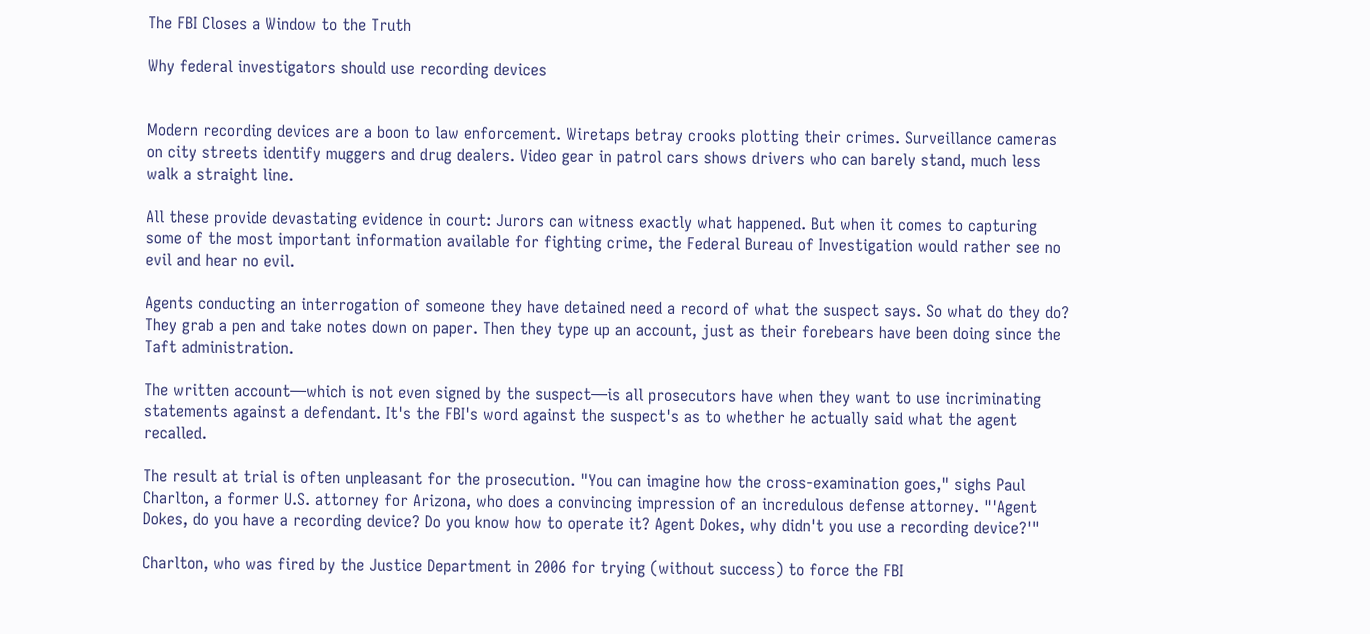The FBI Closes a Window to the Truth

Why federal investigators should use recording devices


Modern recording devices are a boon to law enforcement. Wiretaps betray crooks plotting their crimes. Surveillance cameras on city streets identify muggers and drug dealers. Video gear in patrol cars shows drivers who can barely stand, much less walk a straight line.

All these provide devastating evidence in court: Jurors can witness exactly what happened. But when it comes to capturing some of the most important information available for fighting crime, the Federal Bureau of Investigation would rather see no evil and hear no evil.

Agents conducting an interrogation of someone they have detained need a record of what the suspect says. So what do they do? They grab a pen and take notes down on paper. Then they type up an account, just as their forebears have been doing since the Taft administration.

The written account—which is not even signed by the suspect—is all prosecutors have when they want to use incriminating statements against a defendant. It's the FBI's word against the suspect's as to whether he actually said what the agent recalled.

The result at trial is often unpleasant for the prosecution. "You can imagine how the cross-examination goes," sighs Paul Charlton, a former U.S. attorney for Arizona, who does a convincing impression of an incredulous defense attorney. "'Agent Dokes, do you have a recording device? Do you know how to operate it? Agent Dokes, why didn't you use a recording device?'"

Charlton, who was fired by the Justice Department in 2006 for trying (without success) to force the FBI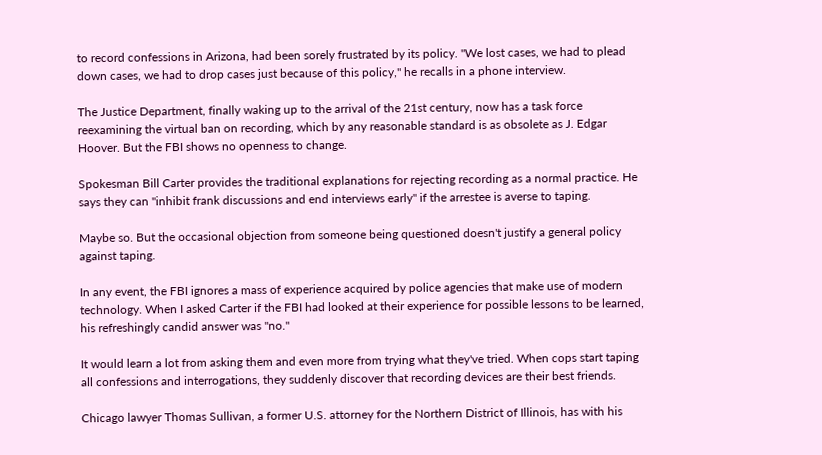to record confessions in Arizona, had been sorely frustrated by its policy. "We lost cases, we had to plead down cases, we had to drop cases just because of this policy," he recalls in a phone interview.

The Justice Department, finally waking up to the arrival of the 21st century, now has a task force reexamining the virtual ban on recording, which by any reasonable standard is as obsolete as J. Edgar Hoover. But the FBI shows no openness to change.

Spokesman Bill Carter provides the traditional explanations for rejecting recording as a normal practice. He says they can "inhibit frank discussions and end interviews early" if the arrestee is averse to taping.

Maybe so. But the occasional objection from someone being questioned doesn't justify a general policy against taping.

In any event, the FBI ignores a mass of experience acquired by police agencies that make use of modern technology. When I asked Carter if the FBI had looked at their experience for possible lessons to be learned, his refreshingly candid answer was "no."

It would learn a lot from asking them and even more from trying what they've tried. When cops start taping all confessions and interrogations, they suddenly discover that recording devices are their best friends.

Chicago lawyer Thomas Sullivan, a former U.S. attorney for the Northern District of Illinois, has with his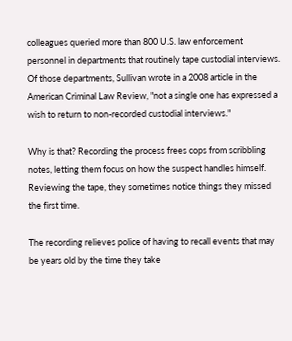colleagues queried more than 800 U.S. law enforcement personnel in departments that routinely tape custodial interviews. Of those departments, Sullivan wrote in a 2008 article in the American Criminal Law Review, "not a single one has expressed a wish to return to non-recorded custodial interviews."

Why is that? Recording the process frees cops from scribbling notes, letting them focus on how the suspect handles himself. Reviewing the tape, they sometimes notice things they missed the first time.

The recording relieves police of having to recall events that may be years old by the time they take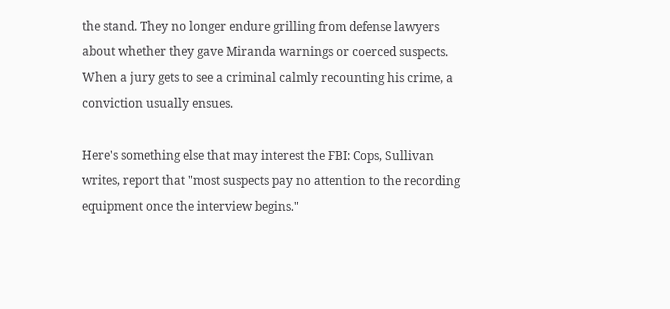the stand. They no longer endure grilling from defense lawyers about whether they gave Miranda warnings or coerced suspects. When a jury gets to see a criminal calmly recounting his crime, a conviction usually ensues.

Here's something else that may interest the FBI: Cops, Sullivan writes, report that "most suspects pay no attention to the recording equipment once the interview begins."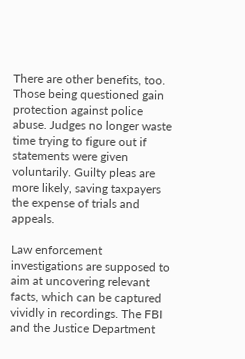There are other benefits, too. Those being questioned gain protection against police abuse. Judges no longer waste time trying to figure out if statements were given voluntarily. Guilty pleas are more likely, saving taxpayers the expense of trials and appeals.

Law enforcement investigations are supposed to aim at uncovering relevant facts, which can be captured vividly in recordings. The FBI and the Justice Department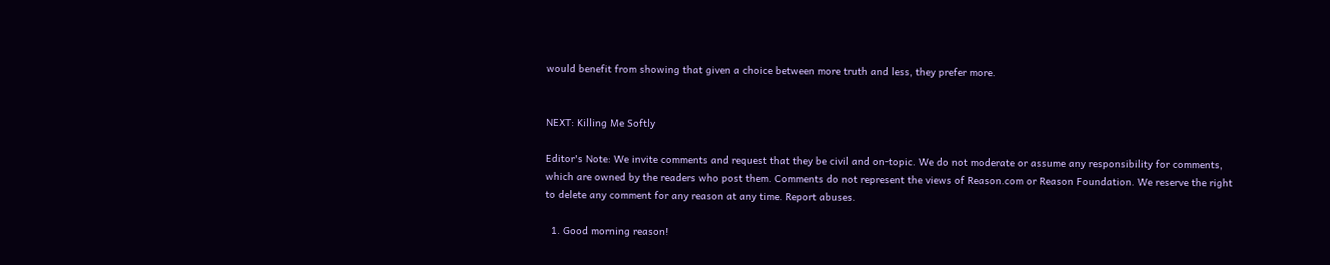would benefit from showing that given a choice between more truth and less, they prefer more.


NEXT: Killing Me Softly

Editor's Note: We invite comments and request that they be civil and on-topic. We do not moderate or assume any responsibility for comments, which are owned by the readers who post them. Comments do not represent the views of Reason.com or Reason Foundation. We reserve the right to delete any comment for any reason at any time. Report abuses.

  1. Good morning reason!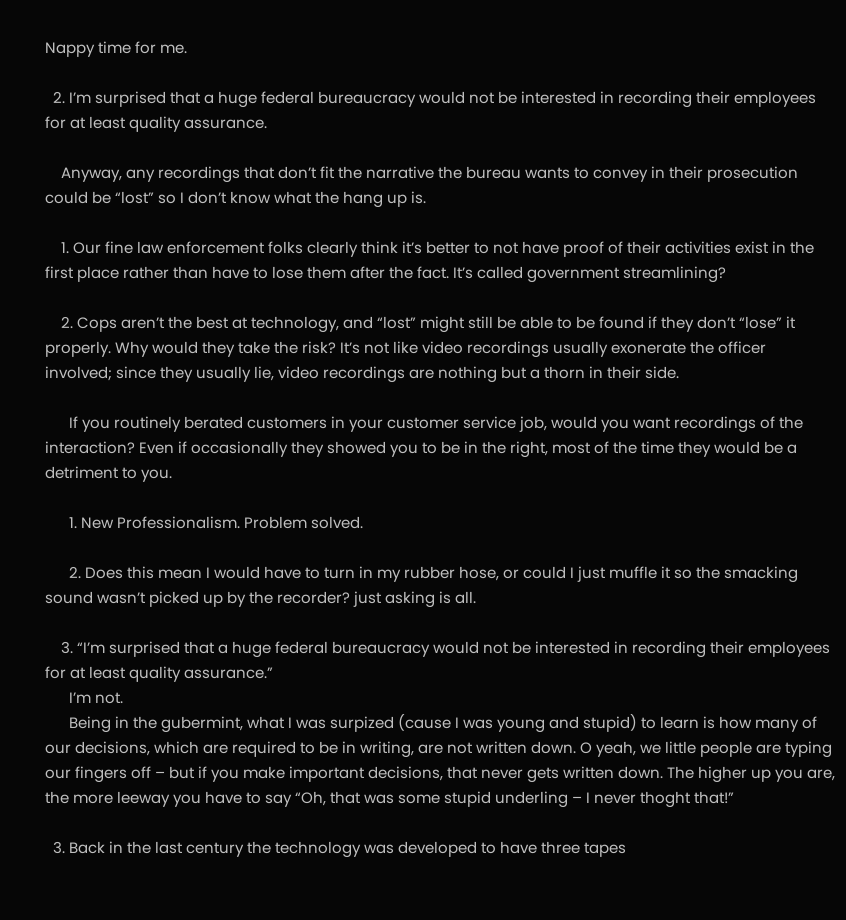Nappy time for me.

  2. I’m surprised that a huge federal bureaucracy would not be interested in recording their employees for at least quality assurance.

    Anyway, any recordings that don’t fit the narrative the bureau wants to convey in their prosecution could be “lost” so I don’t know what the hang up is.

    1. Our fine law enforcement folks clearly think it’s better to not have proof of their activities exist in the first place rather than have to lose them after the fact. It’s called government streamlining?

    2. Cops aren’t the best at technology, and “lost” might still be able to be found if they don’t “lose” it properly. Why would they take the risk? It’s not like video recordings usually exonerate the officer involved; since they usually lie, video recordings are nothing but a thorn in their side.

      If you routinely berated customers in your customer service job, would you want recordings of the interaction? Even if occasionally they showed you to be in the right, most of the time they would be a detriment to you.

      1. New Professionalism. Problem solved.

      2. Does this mean I would have to turn in my rubber hose, or could I just muffle it so the smacking sound wasn’t picked up by the recorder? just asking is all.

    3. “I’m surprised that a huge federal bureaucracy would not be interested in recording their employees for at least quality assurance.”
      I’m not.
      Being in the gubermint, what I was surpized (cause I was young and stupid) to learn is how many of our decisions, which are required to be in writing, are not written down. O yeah, we little people are typing our fingers off – but if you make important decisions, that never gets written down. The higher up you are, the more leeway you have to say “Oh, that was some stupid underling – I never thoght that!”

  3. Back in the last century the technology was developed to have three tapes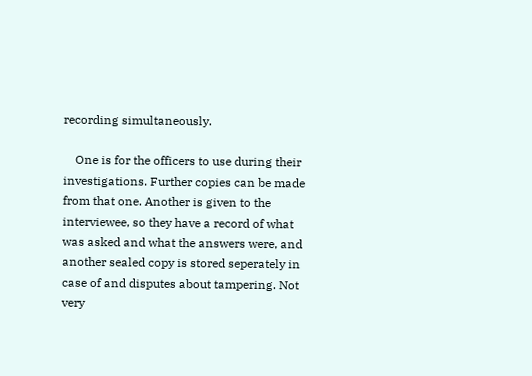recording simultaneously.

    One is for the officers to use during their investigations. Further copies can be made from that one. Another is given to the interviewee, so they have a record of what was asked and what the answers were, and another sealed copy is stored seperately in case of and disputes about tampering. Not very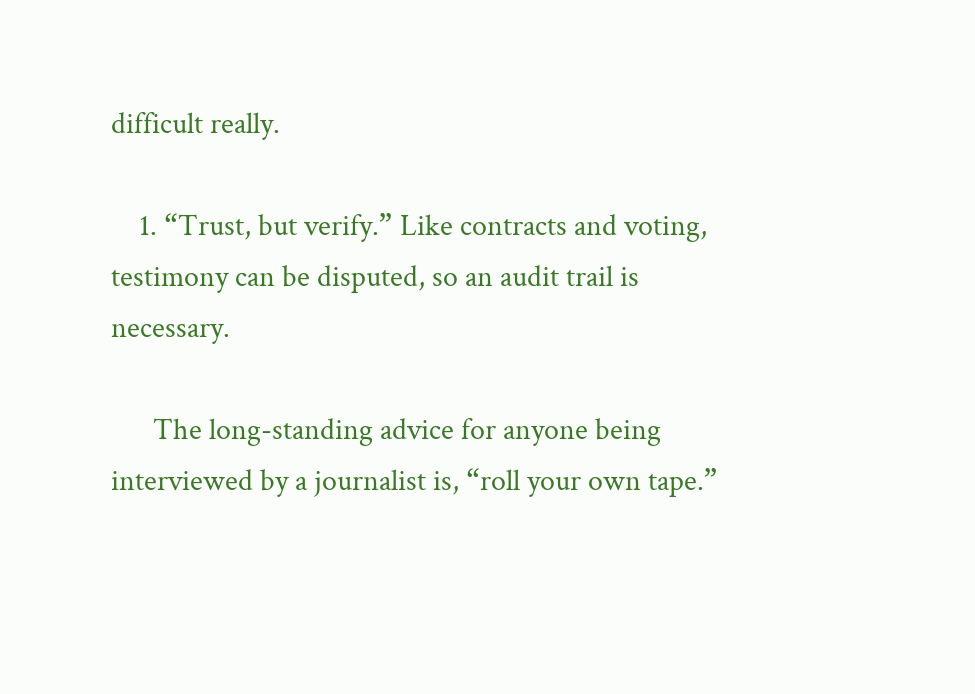difficult really.

    1. “Trust, but verify.” Like contracts and voting, testimony can be disputed, so an audit trail is necessary.

      The long-standing advice for anyone being interviewed by a journalist is, “roll your own tape.”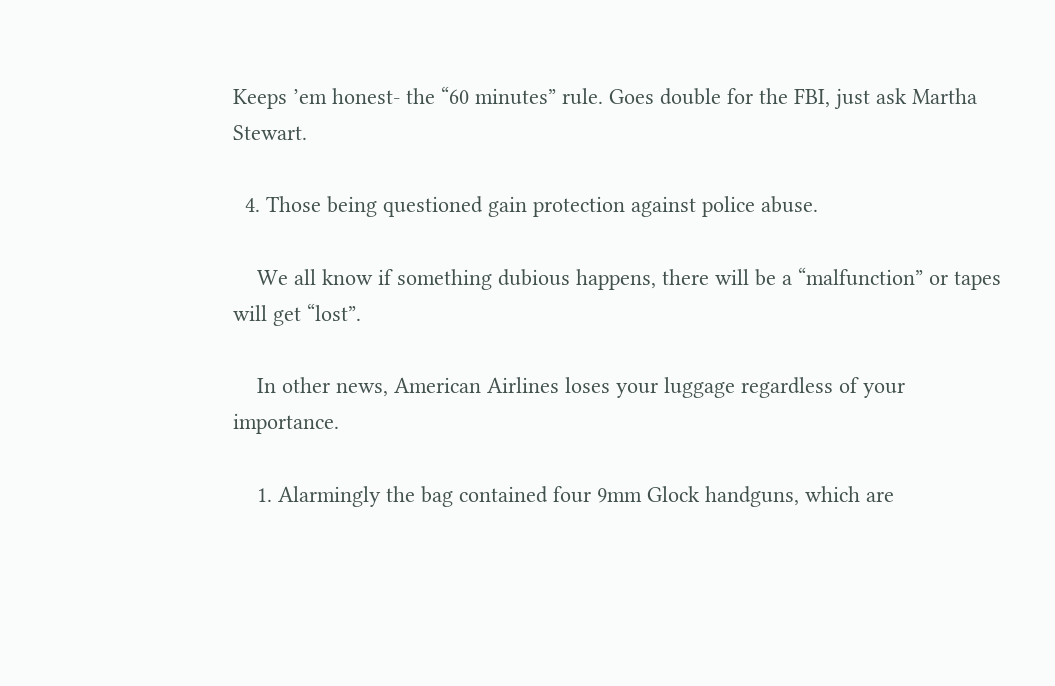Keeps ’em honest- the “60 minutes” rule. Goes double for the FBI, just ask Martha Stewart.

  4. Those being questioned gain protection against police abuse.

    We all know if something dubious happens, there will be a “malfunction” or tapes will get “lost”.

    In other news, American Airlines loses your luggage regardless of your importance.

    1. Alarmingly the bag contained four 9mm Glock handguns, which are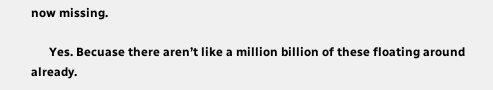now missing.

      Yes. Becuase there aren’t like a million billion of these floating around already.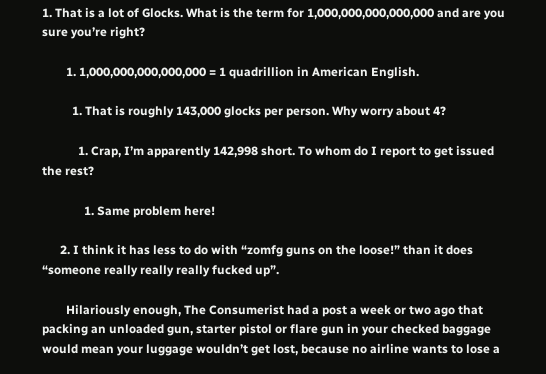1. That is a lot of Glocks. What is the term for 1,000,000,000,000,000 and are you sure you’re right?

        1. 1,000,000,000,000,000 = 1 quadrillion in American English.

          1. That is roughly 143,000 glocks per person. Why worry about 4?

            1. Crap, I’m apparently 142,998 short. To whom do I report to get issued the rest?

              1. Same problem here!

      2. I think it has less to do with “zomfg guns on the loose!” than it does “someone really really really fucked up”.

        Hilariously enough, The Consumerist had a post a week or two ago that packing an unloaded gun, starter pistol or flare gun in your checked baggage would mean your luggage wouldn’t get lost, because no airline wants to lose a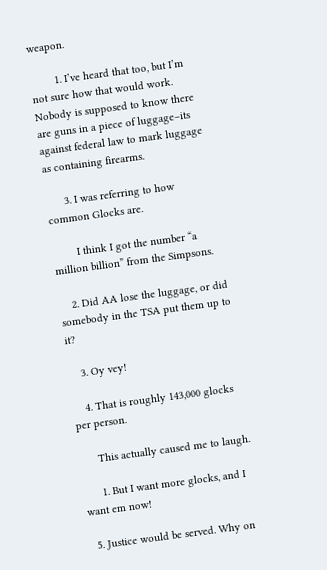weapon.

        1. I’ve heard that too, but I’m not sure how that would work. Nobody is supposed to know there are guns in a piece of luggage–its against federal law to mark luggage as containing firearms.

      3. I was referring to how common Glocks are.

        I think I got the number “a million billion” from the Simpsons.

    2. Did AA lose the luggage, or did somebody in the TSA put them up to it?

    3. Oy vey!

    4. That is roughly 143,000 glocks per person.

      This actually caused me to laugh.

      1. But I want more glocks, and I want em now!

  5. Justice would be served. Why on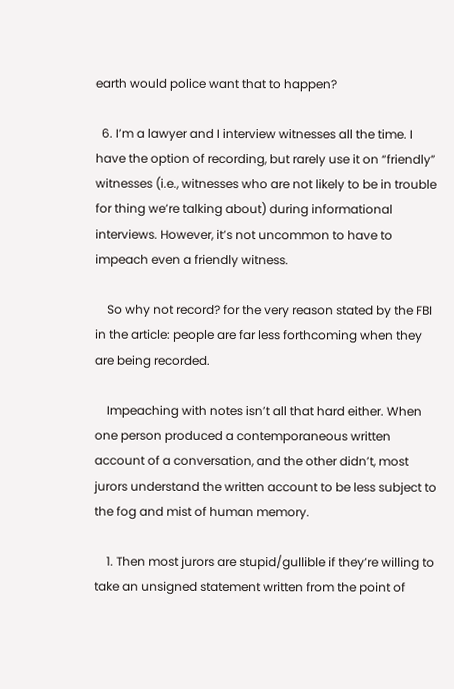earth would police want that to happen?

  6. I’m a lawyer and I interview witnesses all the time. I have the option of recording, but rarely use it on “friendly” witnesses (i.e., witnesses who are not likely to be in trouble for thing we’re talking about) during informational interviews. However, it’s not uncommon to have to impeach even a friendly witness.

    So why not record? for the very reason stated by the FBI in the article: people are far less forthcoming when they are being recorded.

    Impeaching with notes isn’t all that hard either. When one person produced a contemporaneous written account of a conversation, and the other didn’t, most jurors understand the written account to be less subject to the fog and mist of human memory.

    1. Then most jurors are stupid/gullible if they’re willing to take an unsigned statement written from the point of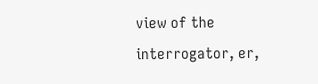view of the interrogator, er,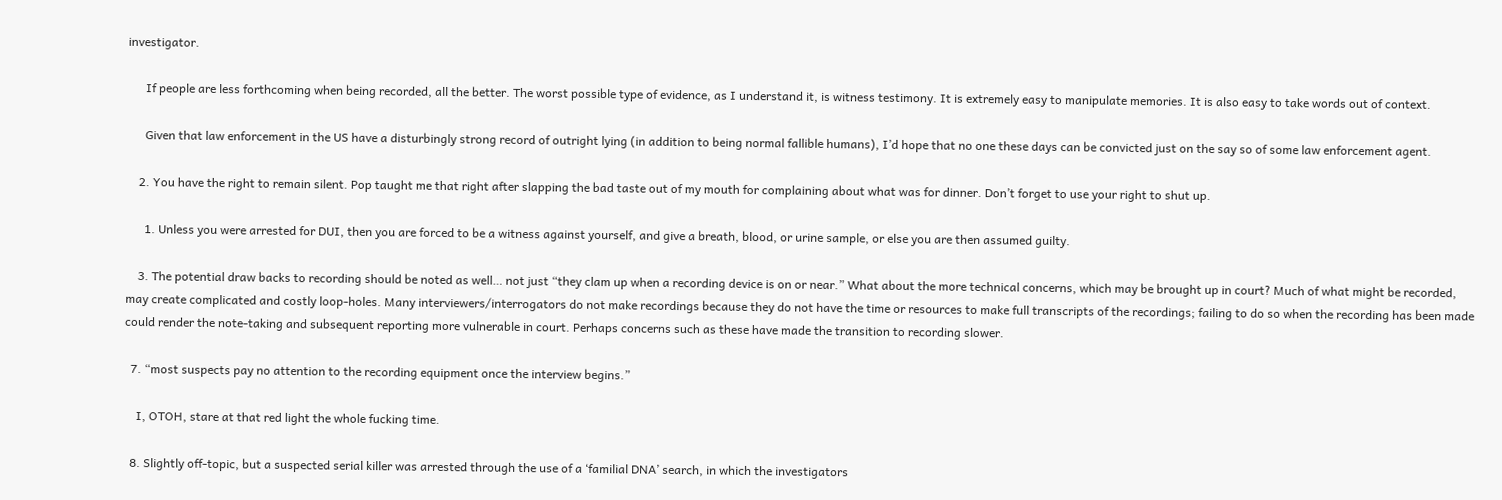investigator.

      If people are less forthcoming when being recorded, all the better. The worst possible type of evidence, as I understand it, is witness testimony. It is extremely easy to manipulate memories. It is also easy to take words out of context.

      Given that law enforcement in the US have a disturbingly strong record of outright lying (in addition to being normal fallible humans), I’d hope that no one these days can be convicted just on the say so of some law enforcement agent.

    2. You have the right to remain silent. Pop taught me that right after slapping the bad taste out of my mouth for complaining about what was for dinner. Don’t forget to use your right to shut up.

      1. Unless you were arrested for DUI, then you are forced to be a witness against yourself, and give a breath, blood, or urine sample, or else you are then assumed guilty.

    3. The potential draw backs to recording should be noted as well… not just “they clam up when a recording device is on or near.” What about the more technical concerns, which may be brought up in court? Much of what might be recorded, may create complicated and costly loop-holes. Many interviewers/interrogators do not make recordings because they do not have the time or resources to make full transcripts of the recordings; failing to do so when the recording has been made could render the note-taking and subsequent reporting more vulnerable in court. Perhaps concerns such as these have made the transition to recording slower.

  7. “most suspects pay no attention to the recording equipment once the interview begins.”

    I, OTOH, stare at that red light the whole fucking time.

  8. Slightly off-topic, but a suspected serial killer was arrested through the use of a ‘familial DNA’ search, in which the investigators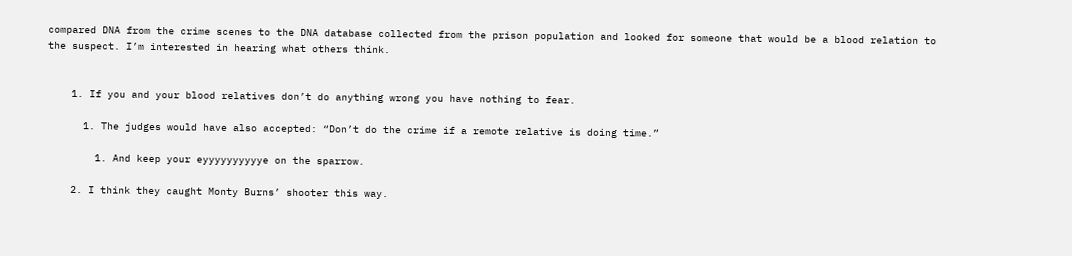compared DNA from the crime scenes to the DNA database collected from the prison population and looked for someone that would be a blood relation to the suspect. I’m interested in hearing what others think.


    1. If you and your blood relatives don’t do anything wrong you have nothing to fear.

      1. The judges would have also accepted: “Don’t do the crime if a remote relative is doing time.”

        1. And keep your eyyyyyyyyyye on the sparrow.

    2. I think they caught Monty Burns’ shooter this way.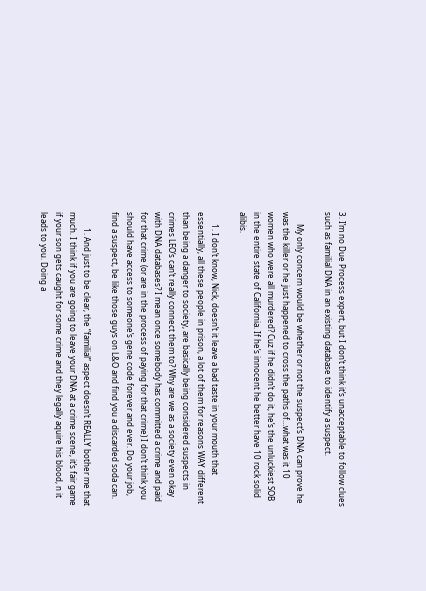3. I’m no Due Process expert, but I don’t think it’s unacceptable to follow clues such as familial DNA in an existing database to identify a suspect.

      My only concern would be whether or not the suspect’s DNA can prove he was the killer or he just happened to cross the paths of…what was it 10 women who were all murdered? Cuz if he didn’t do it, he’s the unluckiest SOB in the entire state of California. If he’s innocent he better have 10 rock solid alibis.

      1. I don’t know, Nick, doesn’t it leave a bad taste in your mouth that essentially, all these people in prison, a lot of them for reasons WAY different than being a danger to society, are basically being considered suspects in crimes LEO’s can’t really connect them to? Why are we as a society even okay with DNA databases? I mean once somebody has committed a crime and paid for that crime (or are in the process of paying for that crime) I don’t think you should have access to someone’s gene code forever and ever. Do your job, find a suspect, be like those guys on L&O and find you a discarded soda can.

        1. And just to be clear, the “familial” aspect doesn’t REALLY bother me that much. I think if you are going to leave your DNA at a crime scene, it’s fair game if your son gets caught for some crime and they legally aquire his blood, n it leads to you. Doing a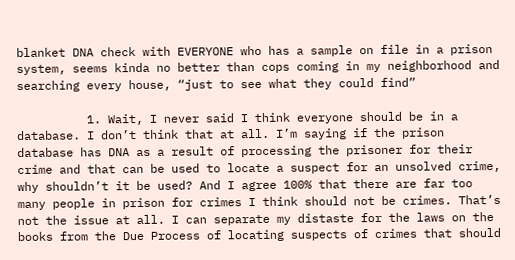blanket DNA check with EVERYONE who has a sample on file in a prison system, seems kinda no better than cops coming in my neighborhood and searching every house, “just to see what they could find”

          1. Wait, I never said I think everyone should be in a database. I don’t think that at all. I’m saying if the prison database has DNA as a result of processing the prisoner for their crime and that can be used to locate a suspect for an unsolved crime, why shouldn’t it be used? And I agree 100% that there are far too many people in prison for crimes I think should not be crimes. That’s not the issue at all. I can separate my distaste for the laws on the books from the Due Process of locating suspects of crimes that should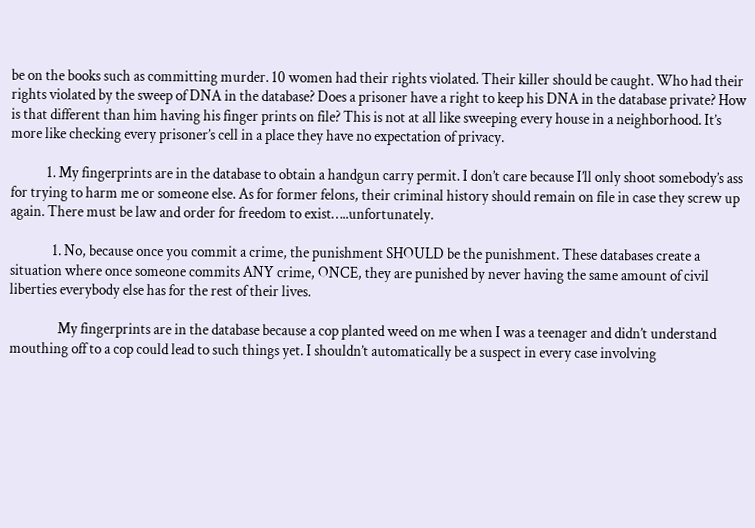be on the books such as committing murder. 10 women had their rights violated. Their killer should be caught. Who had their rights violated by the sweep of DNA in the database? Does a prisoner have a right to keep his DNA in the database private? How is that different than him having his finger prints on file? This is not at all like sweeping every house in a neighborhood. It’s more like checking every prisoner’s cell in a place they have no expectation of privacy.

            1. My fingerprints are in the database to obtain a handgun carry permit. I don’t care because I’ll only shoot somebody’s ass for trying to harm me or someone else. As for former felons, their criminal history should remain on file in case they screw up again. There must be law and order for freedom to exist…..unfortunately.

              1. No, because once you commit a crime, the punishment SHOULD be the punishment. These databases create a situation where once someone commits ANY crime, ONCE, they are punished by never having the same amount of civil liberties everybody else has for the rest of their lives.

                My fingerprints are in the database because a cop planted weed on me when I was a teenager and didn’t understand mouthing off to a cop could lead to such things yet. I shouldn’t automatically be a suspect in every case involving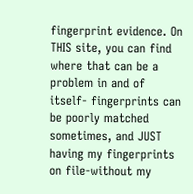fingerprint evidence. On THIS site, you can find where that can be a problem in and of itself- fingerprints can be poorly matched sometimes, and JUST having my fingerprints on file-without my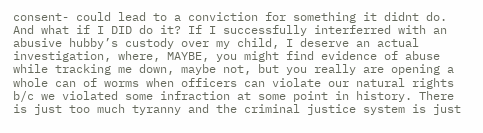consent- could lead to a conviction for something it didnt do. And what if I DID do it? If I successfully interferred with an abusive hubby’s custody over my child, I deserve an actual investigation, where, MAYBE, you might find evidence of abuse while tracking me down, maybe not, but you really are opening a whole can of worms when officers can violate our natural rights b/c we violated some infraction at some point in history. There is just too much tyranny and the criminal justice system is just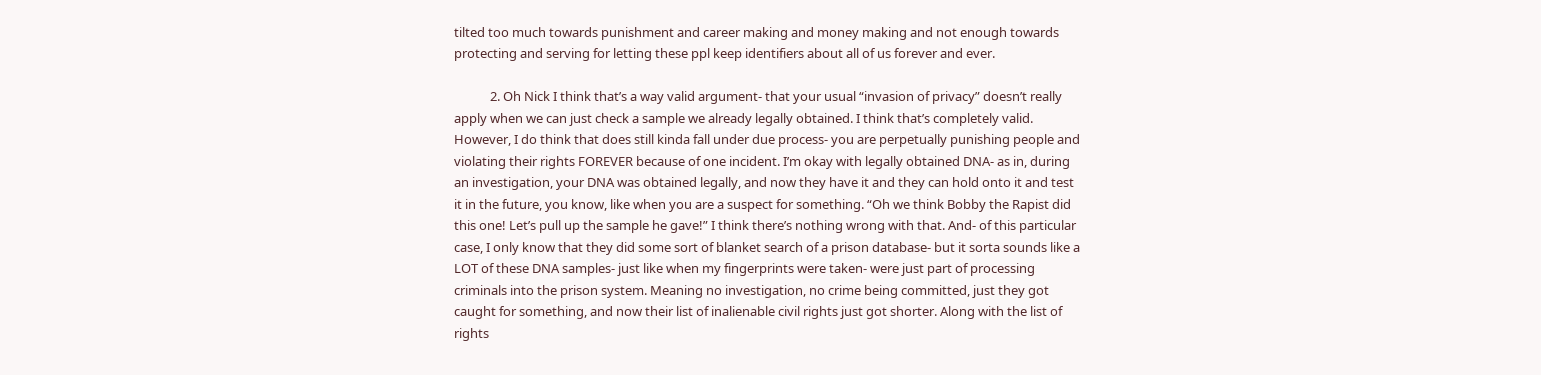tilted too much towards punishment and career making and money making and not enough towards protecting and serving for letting these ppl keep identifiers about all of us forever and ever.

            2. Oh Nick I think that’s a way valid argument- that your usual “invasion of privacy” doesn’t really apply when we can just check a sample we already legally obtained. I think that’s completely valid. However, I do think that does still kinda fall under due process- you are perpetually punishing people and violating their rights FOREVER because of one incident. I’m okay with legally obtained DNA- as in, during an investigation, your DNA was obtained legally, and now they have it and they can hold onto it and test it in the future, you know, like when you are a suspect for something. “Oh we think Bobby the Rapist did this one! Let’s pull up the sample he gave!” I think there’s nothing wrong with that. And- of this particular case, I only know that they did some sort of blanket search of a prison database- but it sorta sounds like a LOT of these DNA samples- just like when my fingerprints were taken- were just part of processing criminals into the prison system. Meaning no investigation, no crime being committed, just they got caught for something, and now their list of inalienable civil rights just got shorter. Along with the list of rights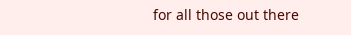for all those out there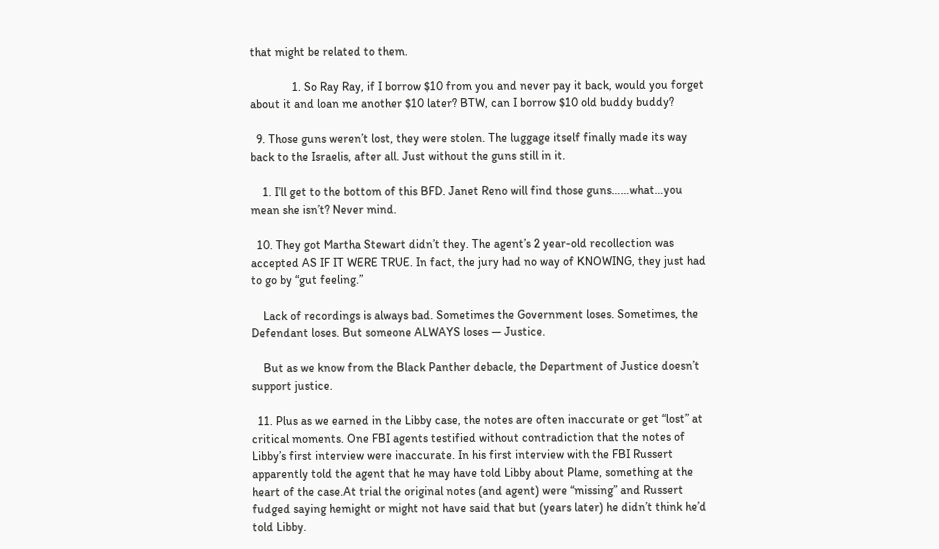that might be related to them.

              1. So Ray Ray, if I borrow $10 from you and never pay it back, would you forget about it and loan me another $10 later? BTW, can I borrow $10 old buddy buddy?

  9. Those guns weren’t lost, they were stolen. The luggage itself finally made its way back to the Israelis, after all. Just without the guns still in it.

    1. I’ll get to the bottom of this BFD. Janet Reno will find those guns……what…you mean she isn’t? Never mind.

  10. They got Martha Stewart didn’t they. The agent’s 2 year-old recollection was accepted AS IF IT WERE TRUE. In fact, the jury had no way of KNOWING, they just had to go by “gut feeling.”

    Lack of recordings is always bad. Sometimes the Government loses. Sometimes, the Defendant loses. But someone ALWAYS loses — Justice.

    But as we know from the Black Panther debacle, the Department of Justice doesn’t support justice.

  11. Plus as we earned in the Libby case, the notes are often inaccurate or get “lost” at critical moments. One FBI agents testified without contradiction that the notes of Libby’s first interview were inaccurate. In his first interview with the FBI Russert apparently told the agent that he may have told Libby about Plame, something at the heart of the case.At trial the original notes (and agent) were “missing” and Russert fudged saying hemight or might not have said that but (years later) he didn’t think he’d told Libby.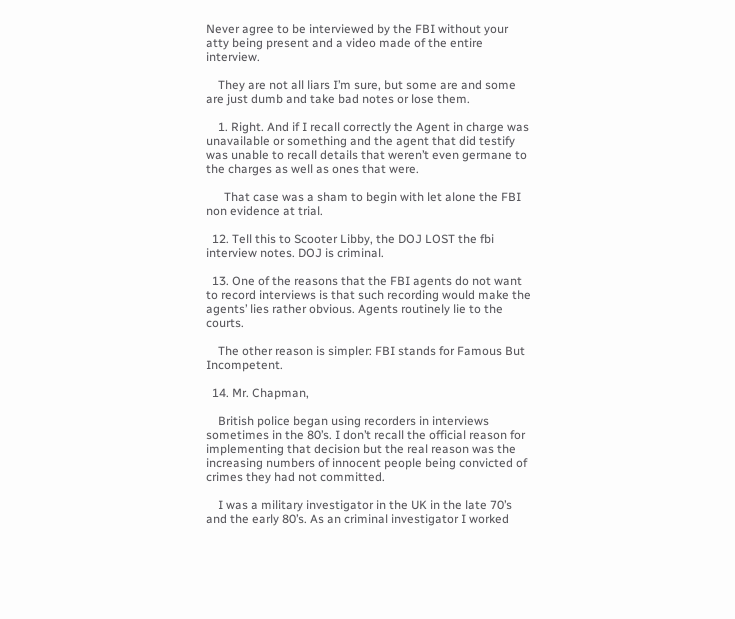Never agree to be interviewed by the FBI without your atty being present and a video made of the entire interview.

    They are not all liars I’m sure, but some are and some are just dumb and take bad notes or lose them.

    1. Right. And if I recall correctly the Agent in charge was unavailable or something and the agent that did testify was unable to recall details that weren’t even germane to the charges as well as ones that were.

      That case was a sham to begin with let alone the FBI non evidence at trial.

  12. Tell this to Scooter Libby, the DOJ LOST the fbi interview notes. DOJ is criminal.

  13. One of the reasons that the FBI agents do not want to record interviews is that such recording would make the agents’ lies rather obvious. Agents routinely lie to the courts.

    The other reason is simpler: FBI stands for Famous But Incompetent.

  14. Mr. Chapman,

    British police began using recorders in interviews sometimes in the 80’s. I don’t recall the official reason for implementing that decision but the real reason was the increasing numbers of innocent people being convicted of crimes they had not committed.

    I was a military investigator in the UK in the late 70’s and the early 80’s. As an criminal investigator I worked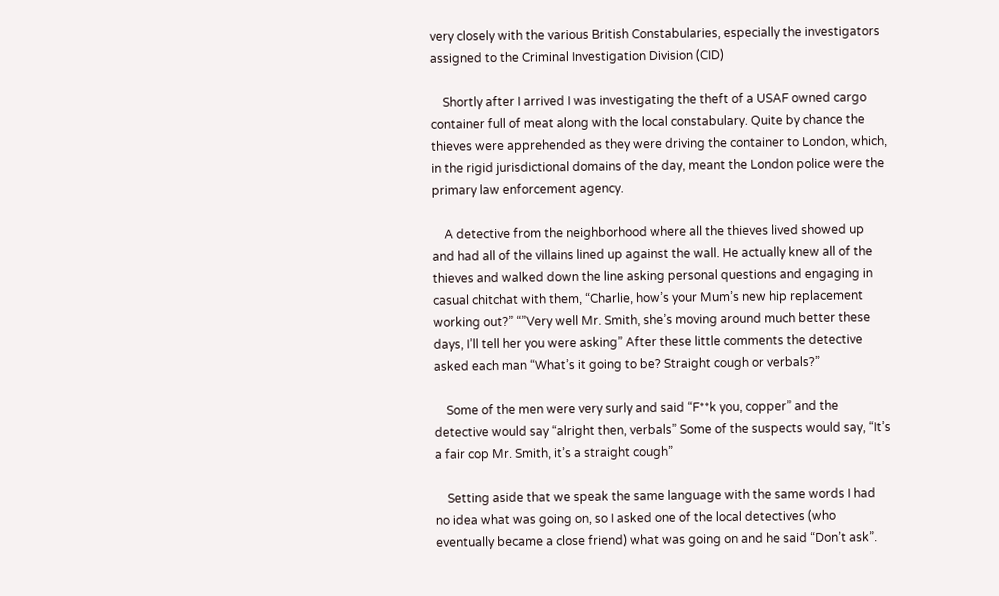very closely with the various British Constabularies, especially the investigators assigned to the Criminal Investigation Division (CID)

    Shortly after I arrived I was investigating the theft of a USAF owned cargo container full of meat along with the local constabulary. Quite by chance the thieves were apprehended as they were driving the container to London, which, in the rigid jurisdictional domains of the day, meant the London police were the primary law enforcement agency.

    A detective from the neighborhood where all the thieves lived showed up and had all of the villains lined up against the wall. He actually knew all of the thieves and walked down the line asking personal questions and engaging in casual chitchat with them, “Charlie, how’s your Mum’s new hip replacement working out?” “”Very well Mr. Smith, she’s moving around much better these days, I’ll tell her you were asking” After these little comments the detective asked each man “What’s it going to be? Straight cough or verbals?”

    Some of the men were very surly and said “F**k you, copper” and the detective would say “alright then, verbals” Some of the suspects would say, “It’s a fair cop Mr. Smith, it’s a straight cough”

    Setting aside that we speak the same language with the same words I had no idea what was going on, so I asked one of the local detectives (who eventually became a close friend) what was going on and he said “Don’t ask”.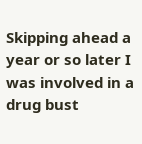Skipping ahead a year or so later I was involved in a drug bust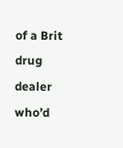of a Brit drug dealer who’d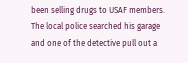been selling drugs to USAF members. The local police searched his garage and one of the detective pull out a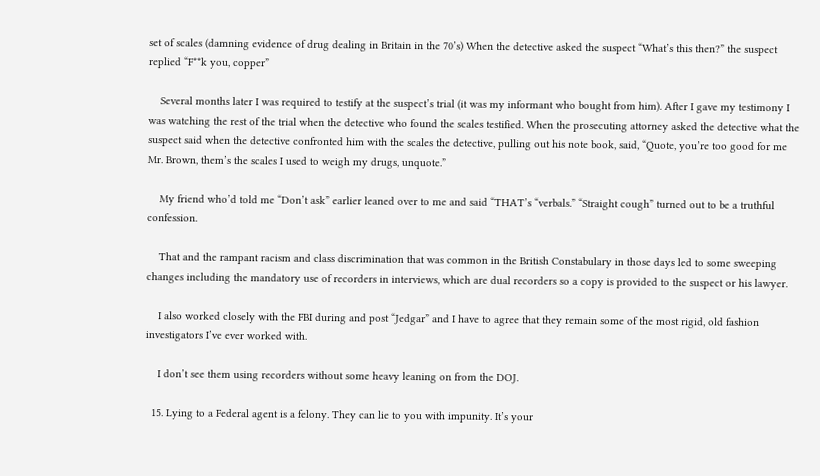set of scales (damning evidence of drug dealing in Britain in the 70’s) When the detective asked the suspect “What’s this then?” the suspect replied “F**k you, copper”

    Several months later I was required to testify at the suspect’s trial (it was my informant who bought from him). After I gave my testimony I was watching the rest of the trial when the detective who found the scales testified. When the prosecuting attorney asked the detective what the suspect said when the detective confronted him with the scales the detective, pulling out his note book, said, “Quote, you’re too good for me Mr. Brown, them’s the scales I used to weigh my drugs, unquote.”

    My friend who’d told me “Don’t ask” earlier leaned over to me and said “THAT’s “verbals.” “Straight cough” turned out to be a truthful confession.

    That and the rampant racism and class discrimination that was common in the British Constabulary in those days led to some sweeping changes including the mandatory use of recorders in interviews, which are dual recorders so a copy is provided to the suspect or his lawyer.

    I also worked closely with the FBI during and post “Jedgar” and I have to agree that they remain some of the most rigid, old fashion investigators I’ve ever worked with.

    I don’t see them using recorders without some heavy leaning on from the DOJ.

  15. Lying to a Federal agent is a felony. They can lie to you with impunity. It’s your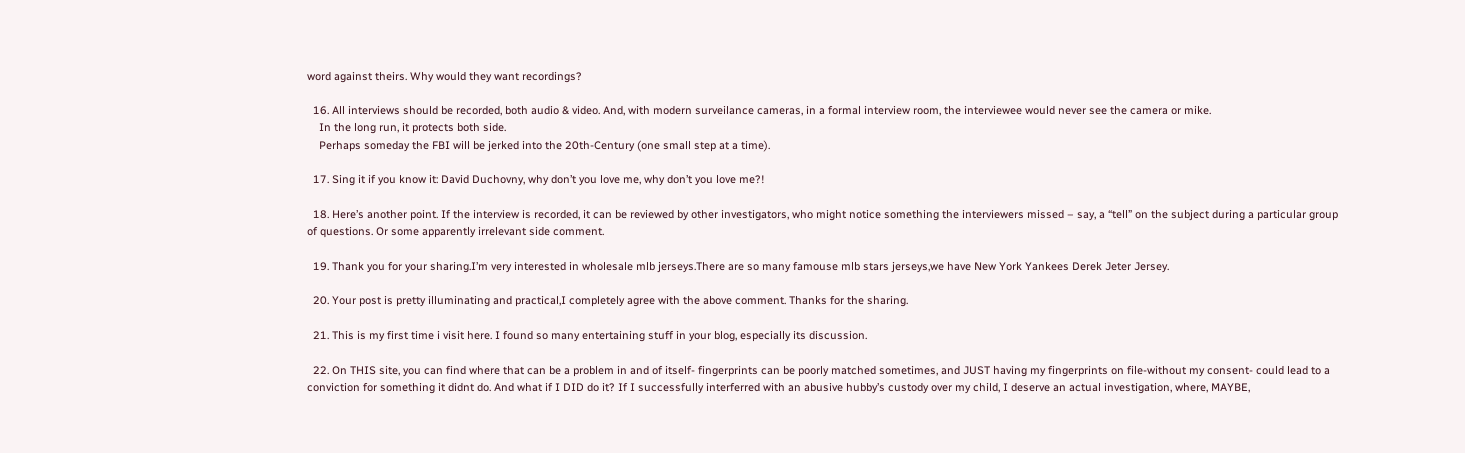word against theirs. Why would they want recordings?

  16. All interviews should be recorded, both audio & video. And, with modern surveilance cameras, in a formal interview room, the interviewee would never see the camera or mike.
    In the long run, it protects both side.
    Perhaps someday the FBI will be jerked into the 20th-Century (one small step at a time).

  17. Sing it if you know it: David Duchovny, why don’t you love me, why don’t you love me?!

  18. Here’s another point. If the interview is recorded, it can be reviewed by other investigators, who might notice something the interviewers missed – say, a “tell” on the subject during a particular group of questions. Or some apparently irrelevant side comment.

  19. Thank you for your sharing.I’m very interested in wholesale mlb jerseys.There are so many famouse mlb stars jerseys,we have New York Yankees Derek Jeter Jersey.

  20. Your post is pretty illuminating and practical,I completely agree with the above comment. Thanks for the sharing.

  21. This is my first time i visit here. I found so many entertaining stuff in your blog, especially its discussion.

  22. On THIS site, you can find where that can be a problem in and of itself- fingerprints can be poorly matched sometimes, and JUST having my fingerprints on file-without my consent- could lead to a conviction for something it didnt do. And what if I DID do it? If I successfully interferred with an abusive hubby’s custody over my child, I deserve an actual investigation, where, MAYBE,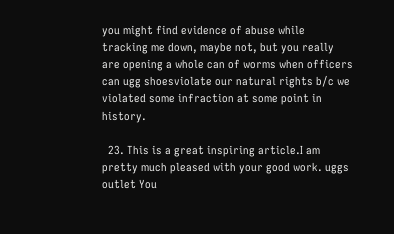you might find evidence of abuse while tracking me down, maybe not, but you really are opening a whole can of worms when officers can ugg shoesviolate our natural rights b/c we violated some infraction at some point in history.

  23. This is a great inspiring article.I am pretty much pleased with your good work. uggs outlet You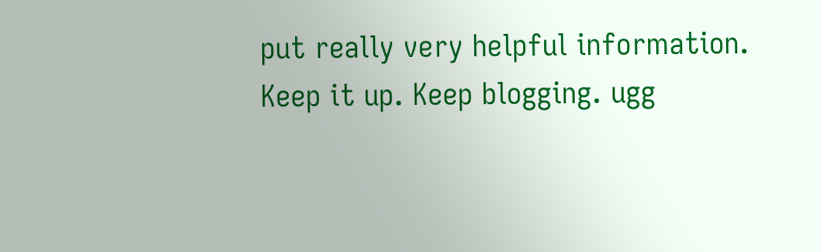put really very helpful information. Keep it up. Keep blogging. ugg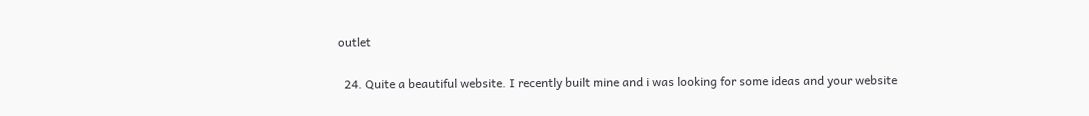outlet

  24. Quite a beautiful website. I recently built mine and i was looking for some ideas and your website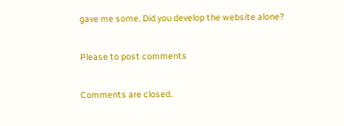gave me some. Did you develop the website alone?

Please to post comments

Comments are closed.